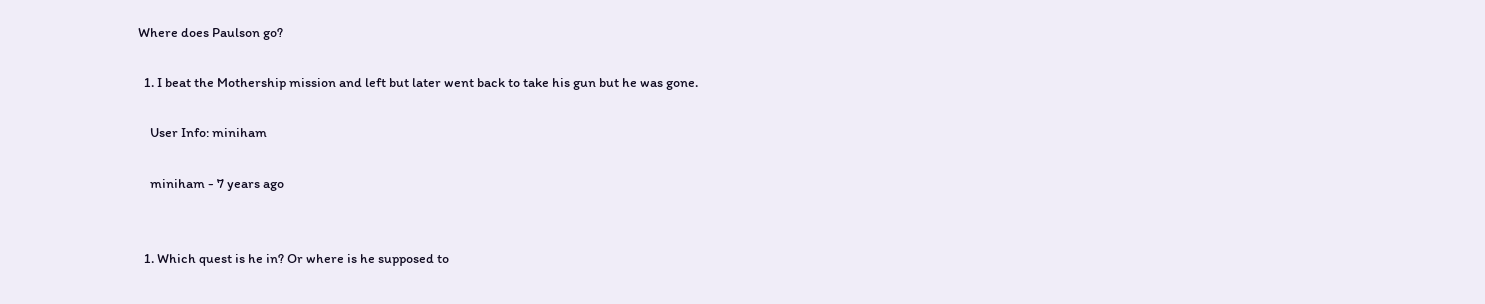Where does Paulson go?

  1. I beat the Mothership mission and left but later went back to take his gun but he was gone.

    User Info: miniham

    miniham - 7 years ago


  1. Which quest is he in? Or where is he supposed to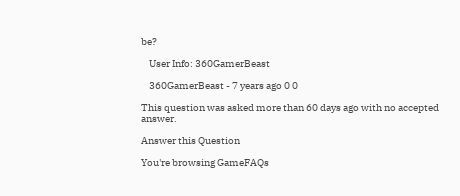be?

    User Info: 360GamerBeast

    360GamerBeast - 7 years ago 0 0

This question was asked more than 60 days ago with no accepted answer.

Answer this Question

You're browsing GameFAQs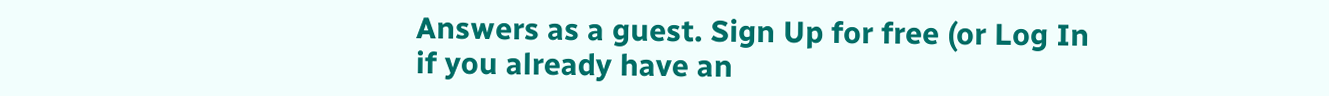Answers as a guest. Sign Up for free (or Log In if you already have an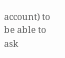account) to be able to ask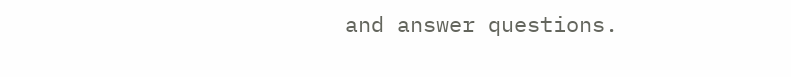and answer questions.